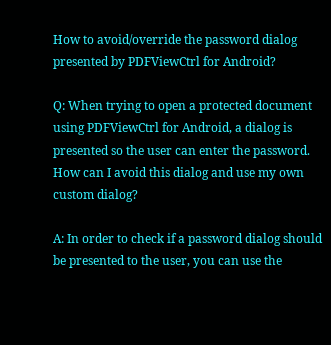How to avoid/override the password dialog presented by PDFViewCtrl for Android?

Q: When trying to open a protected document using PDFViewCtrl for Android, a dialog is presented so the user can enter the password. How can I avoid this dialog and use my own custom dialog?

A: In order to check if a password dialog should be presented to the user, you can use the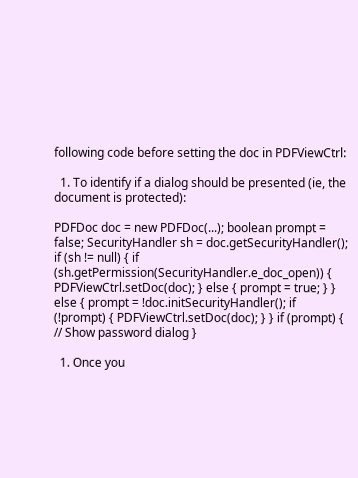following code before setting the doc in PDFViewCtrl:

  1. To identify if a dialog should be presented (ie, the document is protected):

PDFDoc doc = new PDFDoc(...); boolean prompt = false; SecurityHandler sh = doc.getSecurityHandler(); if (sh != null) { if (sh.getPermission(SecurityHandler.e_doc_open)) { PDFViewCtrl.setDoc(doc); } else { prompt = true; } } else { prompt = !doc.initSecurityHandler(); if (!prompt) { PDFViewCtrl.setDoc(doc); } } if (prompt) { // Show password dialog }

  1. Once you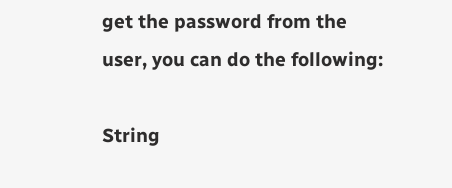get the password from the user, you can do the following:

String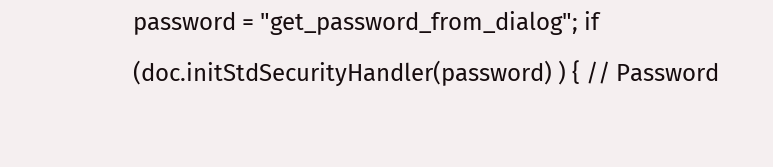password = "get_password_from_dialog"; if (doc.initStdSecurityHandler(password) ) { // Password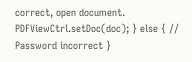correct, open document. PDFViewCtrl.setDoc(doc); } else { // Password incorrect }